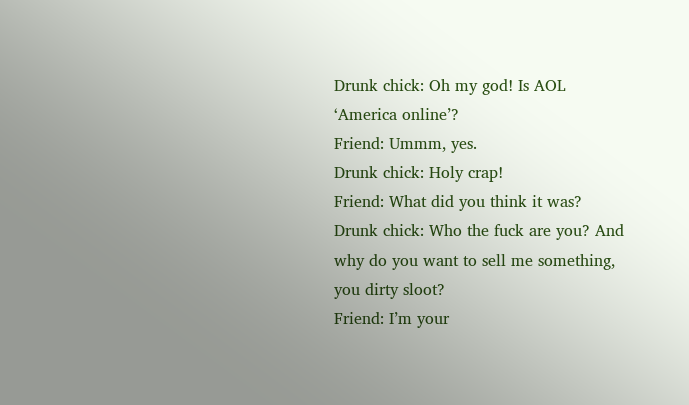Drunk chick: Oh my god! Is AOL ‘America online’?
Friend: Ummm, yes.
Drunk chick: Holy crap!
Friend: What did you think it was?
Drunk chick: Who the fuck are you? And why do you want to sell me something, you dirty sloot?
Friend: I’m your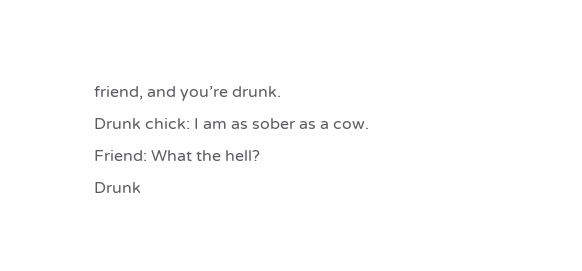friend, and you’re drunk.
Drunk chick: I am as sober as a cow.
Friend: What the hell?
Drunk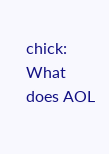chick: What does AOL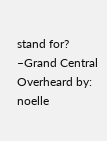stand for? –Grand Central Overheard by: noelle